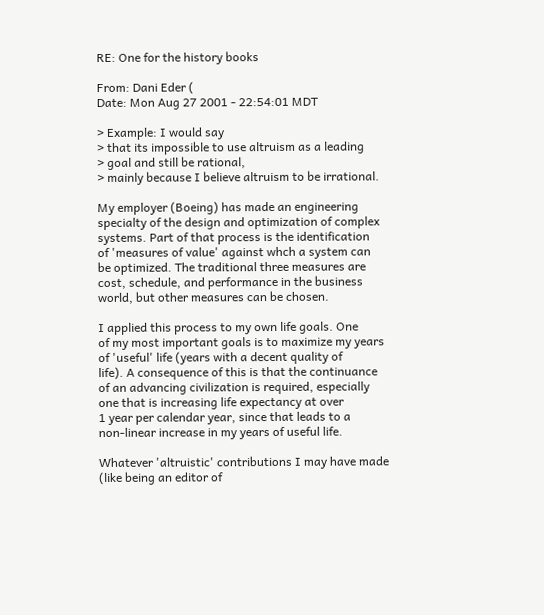RE: One for the history books

From: Dani Eder (
Date: Mon Aug 27 2001 - 22:54:01 MDT

> Example: I would say
> that its impossible to use altruism as a leading
> goal and still be rational,
> mainly because I believe altruism to be irrational.

My employer (Boeing) has made an engineering
specialty of the design and optimization of complex
systems. Part of that process is the identification
of 'measures of value' against whch a system can
be optimized. The traditional three measures are
cost, schedule, and performance in the business
world, but other measures can be chosen.

I applied this process to my own life goals. One
of my most important goals is to maximize my years
of 'useful' life (years with a decent quality of
life). A consequence of this is that the continuance
of an advancing civilization is required, especially
one that is increasing life expectancy at over
1 year per calendar year, since that leads to a
non-linear increase in my years of useful life.

Whatever 'altruistic' contributions I may have made
(like being an editor of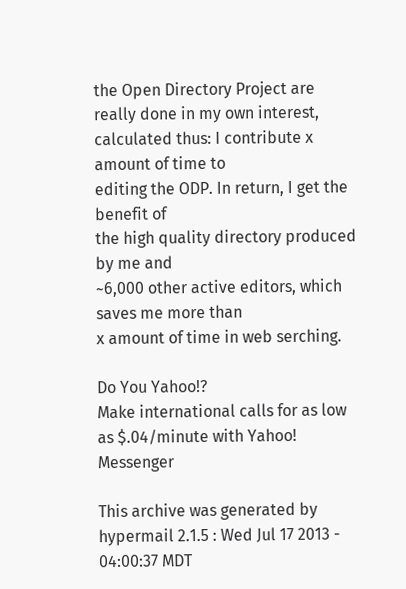the Open Directory Project are really done in my own interest,
calculated thus: I contribute x amount of time to
editing the ODP. In return, I get the benefit of
the high quality directory produced by me and
~6,000 other active editors, which saves me more than
x amount of time in web serching.

Do You Yahoo!?
Make international calls for as low as $.04/minute with Yahoo! Messenger

This archive was generated by hypermail 2.1.5 : Wed Jul 17 2013 - 04:00:37 MDT